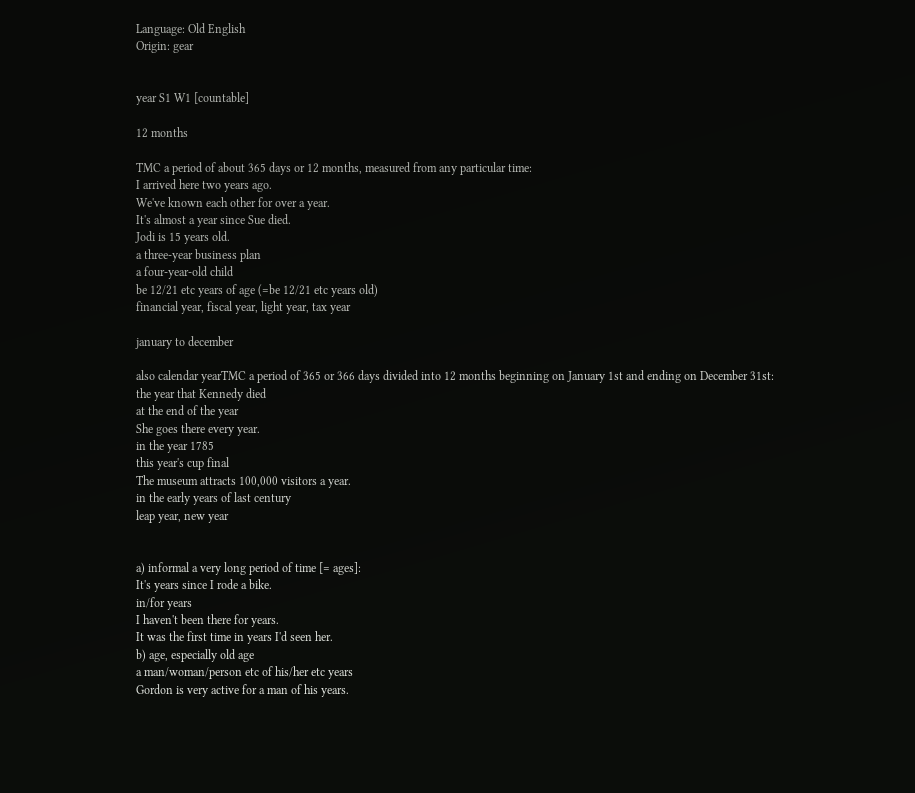Language: Old English
Origin: gear


year S1 W1 [countable]

12 months

TMC a period of about 365 days or 12 months, measured from any particular time:
I arrived here two years ago.
We've known each other for over a year.
It's almost a year since Sue died.
Jodi is 15 years old.
a three-year business plan
a four-year-old child
be 12/21 etc years of age (=be 12/21 etc years old)
financial year, fiscal year, light year, tax year

january to december

also calendar yearTMC a period of 365 or 366 days divided into 12 months beginning on January 1st and ending on December 31st:
the year that Kennedy died
at the end of the year
She goes there every year.
in the year 1785
this year's cup final
The museum attracts 100,000 visitors a year.
in the early years of last century
leap year, new year


a) informal a very long period of time [= ages]:
It's years since I rode a bike.
in/for years
I haven't been there for years.
It was the first time in years I'd seen her.
b) age, especially old age
a man/woman/person etc of his/her etc years
Gordon is very active for a man of his years.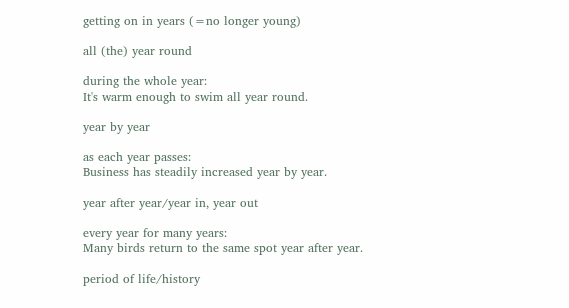getting on in years (=no longer young)

all (the) year round

during the whole year:
It's warm enough to swim all year round.

year by year

as each year passes:
Business has steadily increased year by year.

year after year/year in, year out

every year for many years:
Many birds return to the same spot year after year.

period of life/history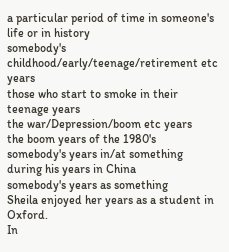a particular period of time in someone's life or in history
somebody's childhood/early/teenage/retirement etc years
those who start to smoke in their teenage years
the war/Depression/boom etc years
the boom years of the 1980's
somebody's years in/at something
during his years in China
somebody's years as something
Sheila enjoyed her years as a student in Oxford.
In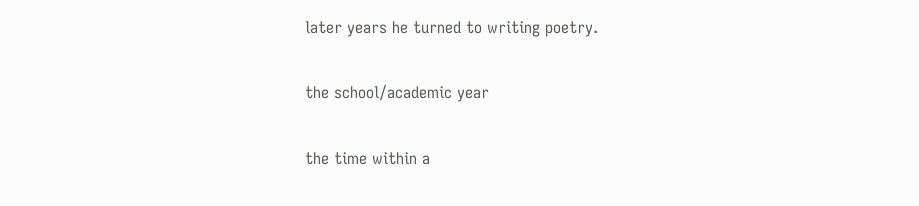later years he turned to writing poetry.

the school/academic year

the time within a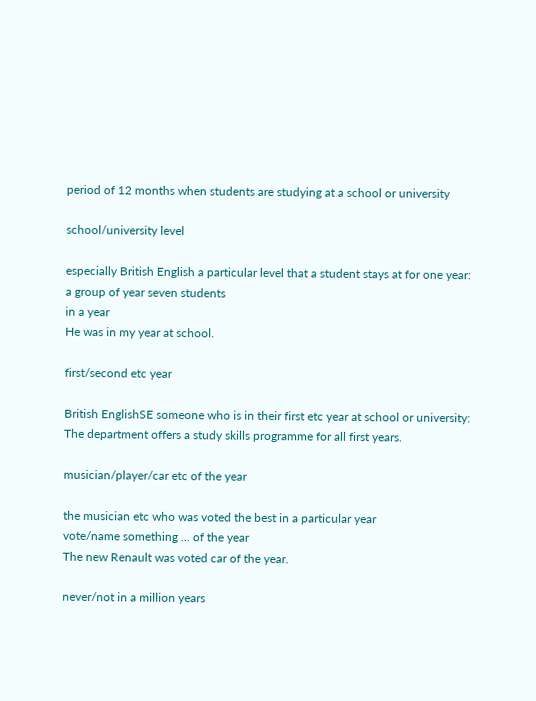period of 12 months when students are studying at a school or university

school/university level

especially British English a particular level that a student stays at for one year:
a group of year seven students
in a year
He was in my year at school.

first/second etc year

British EnglishSE someone who is in their first etc year at school or university:
The department offers a study skills programme for all first years.

musician/player/car etc of the year

the musician etc who was voted the best in a particular year
vote/name something ... of the year
The new Renault was voted car of the year.

never/not in a million years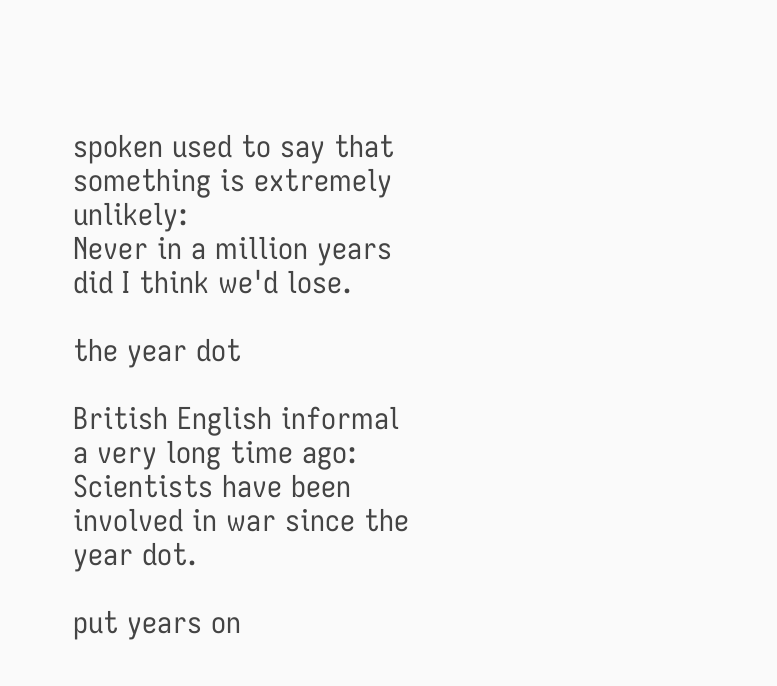spoken used to say that something is extremely unlikely:
Never in a million years did I think we'd lose.

the year dot

British English informal a very long time ago:
Scientists have been involved in war since the year dot.

put years on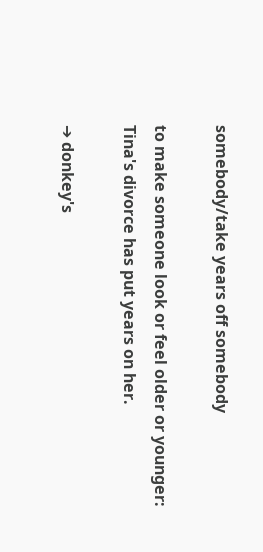somebody/take years off somebody

to make someone look or feel older or younger:
Tina's divorce has put years on her.

➔ donkey's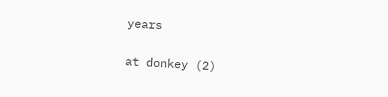years

at donkey (2)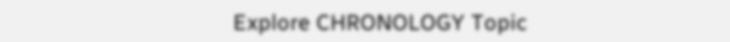Explore CHRONOLOGY Topic